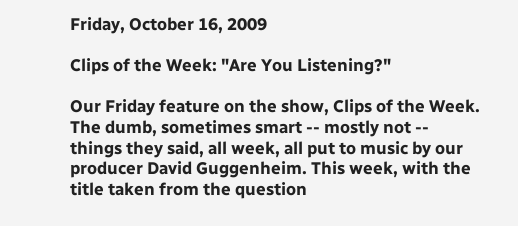Friday, October 16, 2009

Clips of the Week: "Are You Listening?"

Our Friday feature on the show, Clips of the Week. The dumb, sometimes smart -- mostly not -- things they said, all week, all put to music by our producer David Guggenheim. This week, with the title taken from the question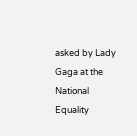asked by Lady Gaga at the National Equality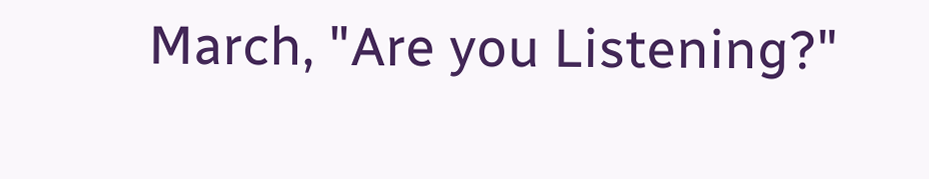March, "Are you Listening?"